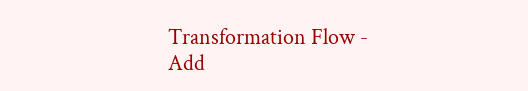Transformation Flow - Add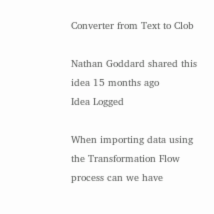Converter from Text to Clob

Nathan Goddard shared this idea 15 months ago
Idea Logged

When importing data using the Transformation Flow process can we have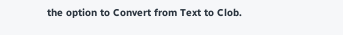the option to Convert from Text to Clob.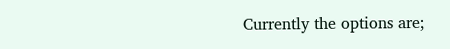Currently the options are;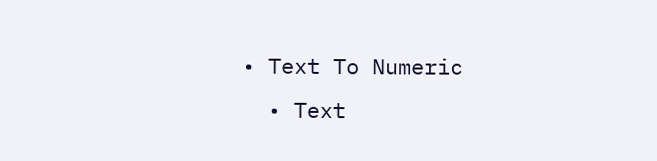• Text To Numeric
  • Text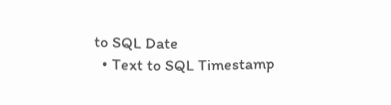to SQL Date
  • Text to SQL Timestamp